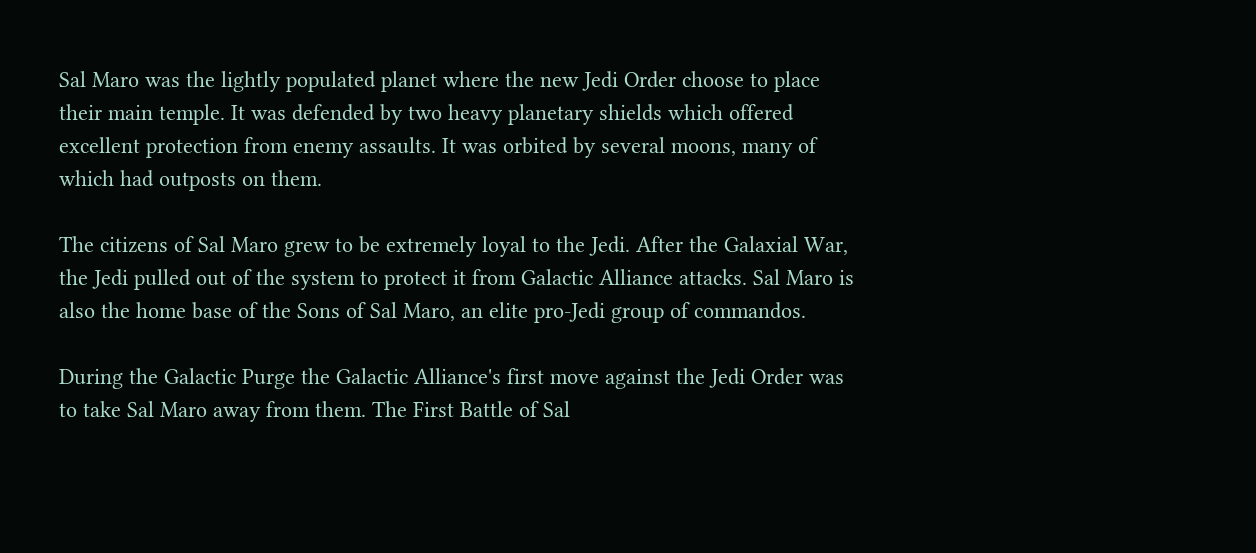Sal Maro was the lightly populated planet where the new Jedi Order choose to place their main temple. It was defended by two heavy planetary shields which offered excellent protection from enemy assaults. It was orbited by several moons, many of which had outposts on them.

The citizens of Sal Maro grew to be extremely loyal to the Jedi. After the Galaxial War, the Jedi pulled out of the system to protect it from Galactic Alliance attacks. Sal Maro is also the home base of the Sons of Sal Maro, an elite pro-Jedi group of commandos.

During the Galactic Purge the Galactic Alliance's first move against the Jedi Order was to take Sal Maro away from them. The First Battle of Sal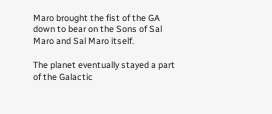Maro brought the fist of the GA down to bear on the Sons of Sal Maro and Sal Maro itself.

The planet eventually stayed a part of the Galactic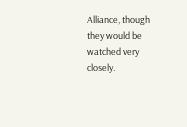Alliance, though they would be watched very closely.